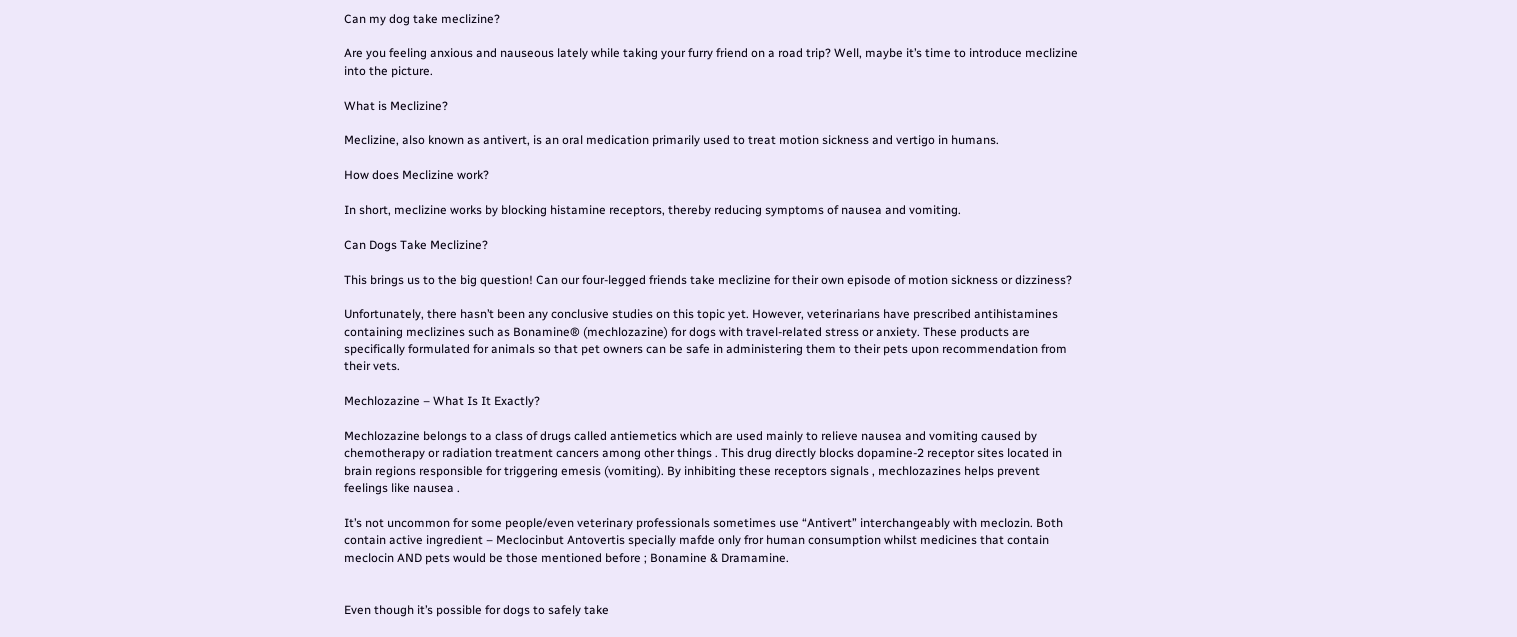Can my dog take meclizine?

Are you feeling anxious and nauseous lately while taking your furry friend on a road trip? Well, maybe it’s time to introduce meclizine into the picture.

What is Meclizine?

Meclizine, also known as antivert, is an oral medication primarily used to treat motion sickness and vertigo in humans.

How does Meclizine work?

In short, meclizine works by blocking histamine receptors, thereby reducing symptoms of nausea and vomiting.

Can Dogs Take Meclizine?

This brings us to the big question! Can our four-legged friends take meclizine for their own episode of motion sickness or dizziness?

Unfortunately, there hasn’t been any conclusive studies on this topic yet. However, veterinarians have prescribed antihistamines containing meclizines such as Bonamine® (mechlozazine) for dogs with travel-related stress or anxiety. These products are specifically formulated for animals so that pet owners can be safe in administering them to their pets upon recommendation from their vets.

Mechlozazine – What Is It Exactly?

Mechlozazine belongs to a class of drugs called antiemetics which are used mainly to relieve nausea and vomiting caused by chemotherapy or radiation treatment cancers among other things . This drug directly blocks dopamine-2 receptor sites located in brain regions responsible for triggering emesis (vomiting). By inhibiting these receptors signals , mechlozazines helps prevent feelings like nausea .

It’s not uncommon for some people/even veterinary professionals sometimes use “Antivert” interchangeably with meclozin. Both contain active ingredient – Meclocinbut Antovertis specially mafde only fror human consumption whilst medicines that contain meclocin AND pets would be those mentioned before ; Bonamine & Dramamine.


Even though it’s possible for dogs to safely take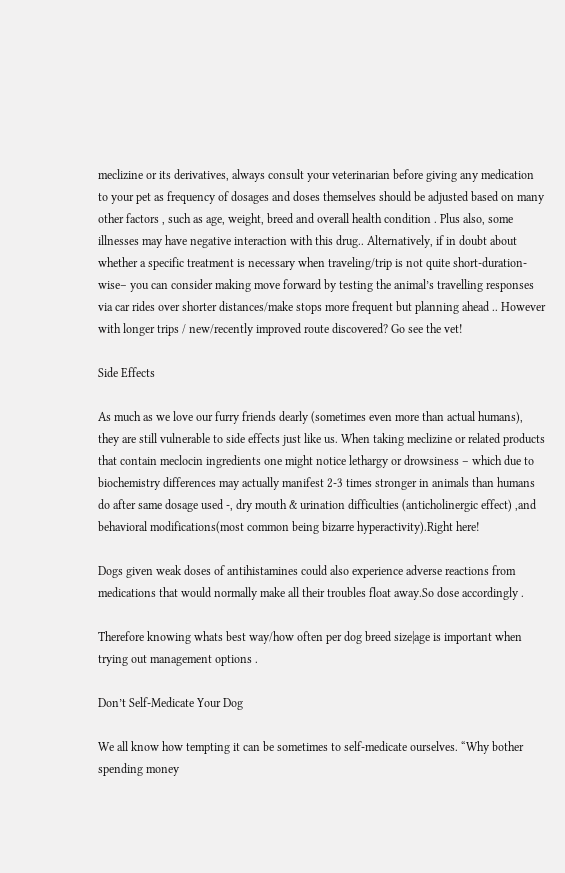meclizine or its derivatives, always consult your veterinarian before giving any medication to your pet as frequency of dosages and doses themselves should be adjusted based on many other factors , such as age, weight, breed and overall health condition . Plus also, some illnesses may have negative interaction with this drug.. Alternatively, if in doubt about whether a specific treatment is necessary when traveling/trip is not quite short-duration-wise– you can consider making move forward by testing the animal’s travelling responses via car rides over shorter distances/make stops more frequent but planning ahead .. However with longer trips / new/recently improved route discovered? Go see the vet!

Side Effects

As much as we love our furry friends dearly (sometimes even more than actual humans), they are still vulnerable to side effects just like us. When taking meclizine or related products that contain meclocin ingredients one might notice lethargy or drowsiness – which due to biochemistry differences may actually manifest 2-3 times stronger in animals than humans do after same dosage used -, dry mouth & urination difficulties (anticholinergic effect) ,and behavioral modifications(most common being bizarre hyperactivity).Right here!

Dogs given weak doses of antihistamines could also experience adverse reactions from medications that would normally make all their troubles float away.So dose accordingly .

Therefore knowing whats best way/how often per dog breed size|age is important when trying out management options .

Don’t Self-Medicate Your Dog

We all know how tempting it can be sometimes to self-medicate ourselves. “Why bother spending money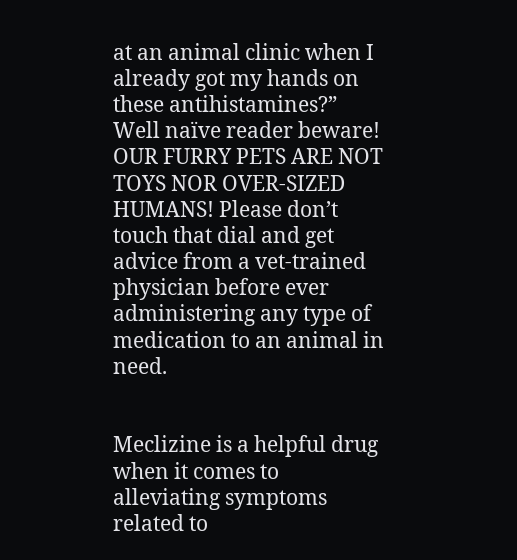at an animal clinic when I already got my hands on these antihistamines?” Well naïve reader beware! OUR FURRY PETS ARE NOT TOYS NOR OVER-SIZED HUMANS! Please don’t touch that dial and get advice from a vet-trained physician before ever administering any type of medication to an animal in need.


Meclizine is a helpful drug when it comes to alleviating symptoms related to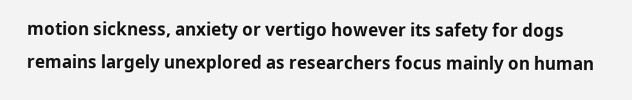motion sickness, anxiety or vertigo however its safety for dogs remains largely unexplored as researchers focus mainly on human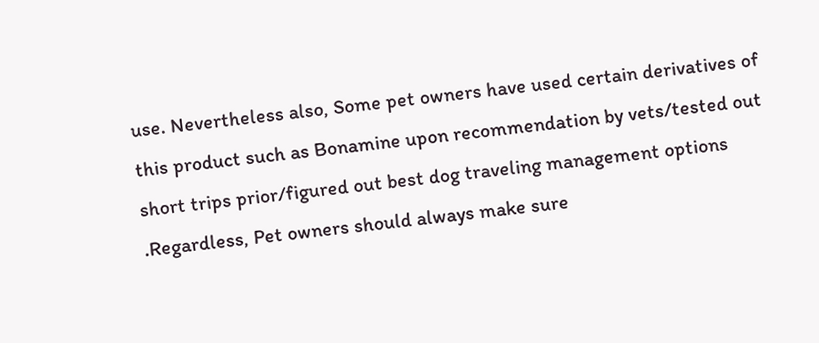use. Nevertheless also, Some pet owners have used certain derivatives of this product such as Bonamine upon recommendation by vets/tested out short trips prior/figured out best dog traveling management options .Regardless, Pet owners should always make sure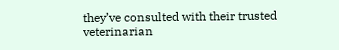they’ve consulted with their trusted veterinarian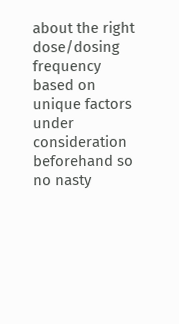about the right dose/dosing frequency based on unique factors under consideration beforehand so no nasty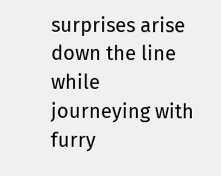surprises arise down the line while journeying with furry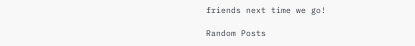friends next time we go!

Random Posts